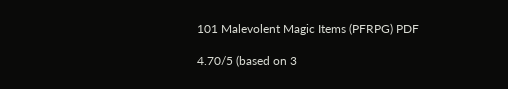101 Malevolent Magic Items (PFRPG) PDF

4.70/5 (based on 3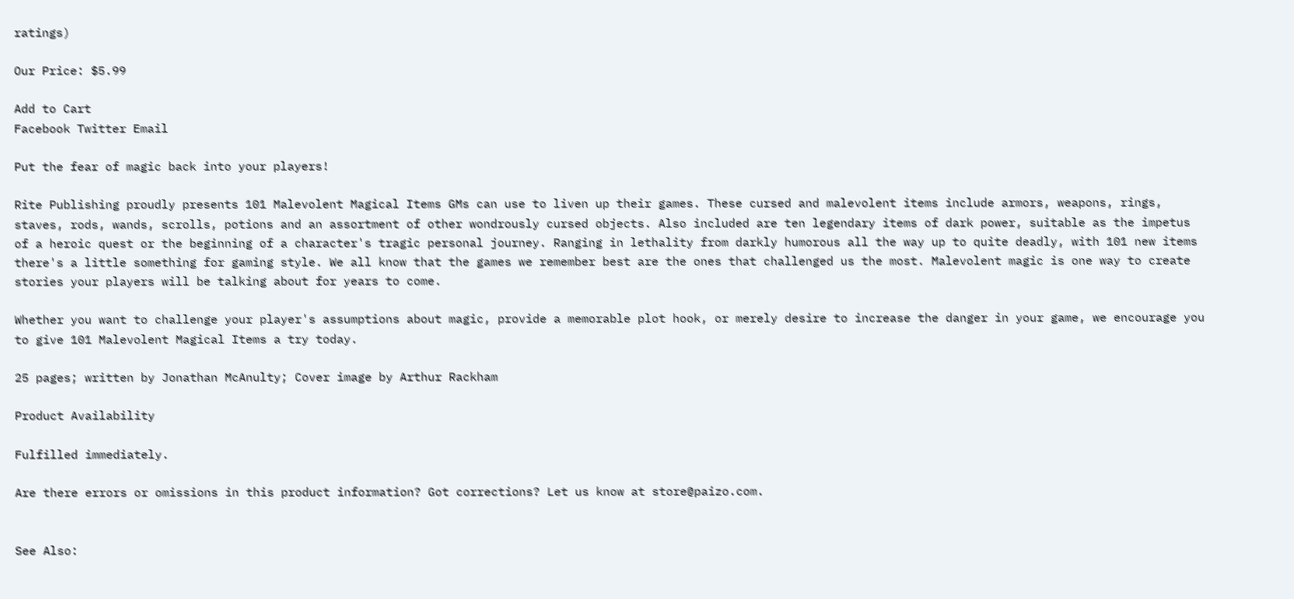ratings)

Our Price: $5.99

Add to Cart
Facebook Twitter Email

Put the fear of magic back into your players!

Rite Publishing proudly presents 101 Malevolent Magical Items GMs can use to liven up their games. These cursed and malevolent items include armors, weapons, rings, staves, rods, wands, scrolls, potions and an assortment of other wondrously cursed objects. Also included are ten legendary items of dark power, suitable as the impetus of a heroic quest or the beginning of a character's tragic personal journey. Ranging in lethality from darkly humorous all the way up to quite deadly, with 101 new items there's a little something for gaming style. We all know that the games we remember best are the ones that challenged us the most. Malevolent magic is one way to create stories your players will be talking about for years to come.

Whether you want to challenge your player's assumptions about magic, provide a memorable plot hook, or merely desire to increase the danger in your game, we encourage you to give 101 Malevolent Magical Items a try today.

25 pages; written by Jonathan McAnulty; Cover image by Arthur Rackham

Product Availability

Fulfilled immediately.

Are there errors or omissions in this product information? Got corrections? Let us know at store@paizo.com.


See Also: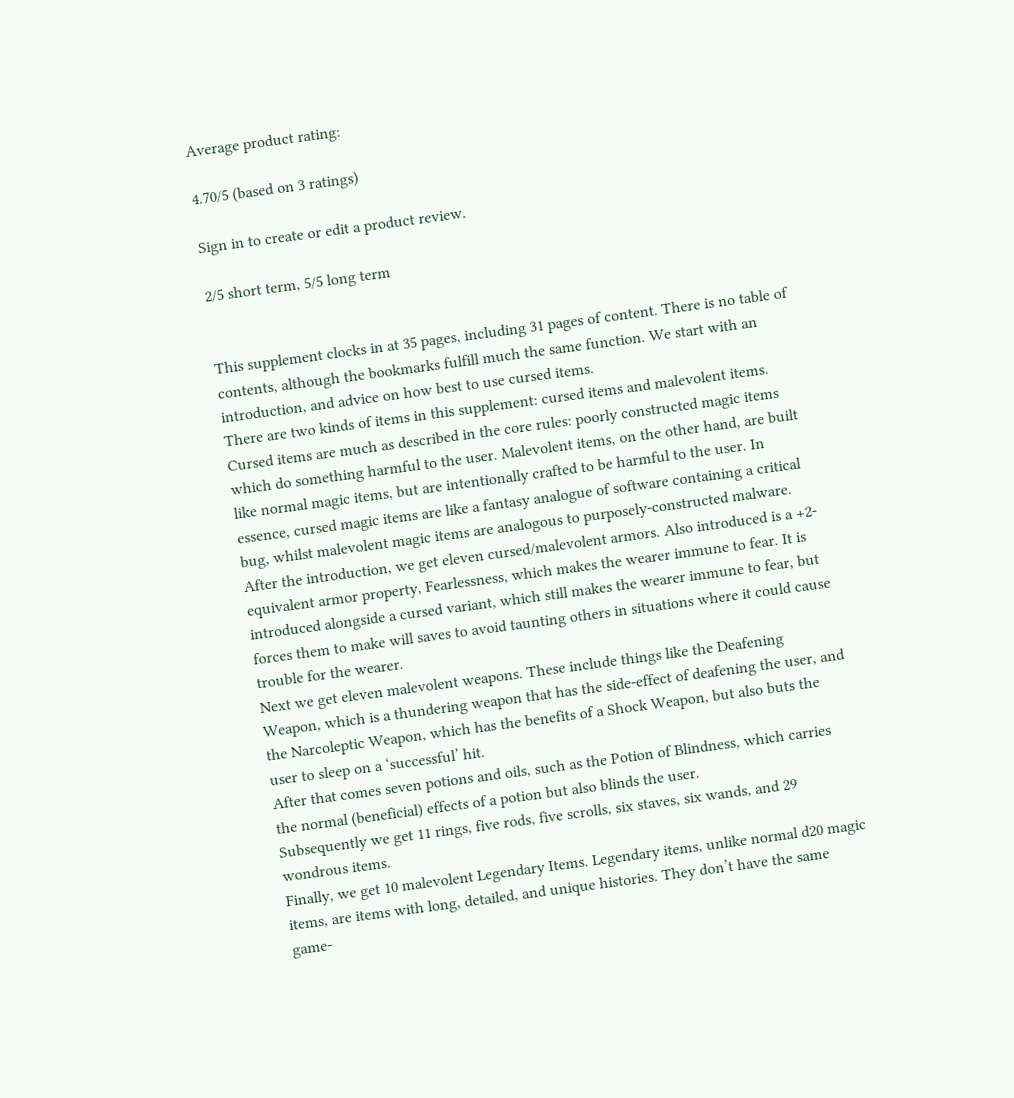Average product rating:

4.70/5 (based on 3 ratings)

Sign in to create or edit a product review.

2/5 short term, 5/5 long term


This supplement clocks in at 35 pages, including 31 pages of content. There is no table of contents, although the bookmarks fulfill much the same function. We start with an introduction, and advice on how best to use cursed items.
There are two kinds of items in this supplement: cursed items and malevolent items. Cursed items are much as described in the core rules: poorly constructed magic items which do something harmful to the user. Malevolent items, on the other hand, are built like normal magic items, but are intentionally crafted to be harmful to the user. In essence, cursed magic items are like a fantasy analogue of software containing a critical bug, whilst malevolent magic items are analogous to purposely-constructed malware.
After the introduction, we get eleven cursed/malevolent armors. Also introduced is a +2-equivalent armor property, Fearlessness, which makes the wearer immune to fear. It is introduced alongside a cursed variant, which still makes the wearer immune to fear, but forces them to make will saves to avoid taunting others in situations where it could cause trouble for the wearer.
Next we get eleven malevolent weapons. These include things like the Deafening Weapon, which is a thundering weapon that has the side-effect of deafening the user, and the Narcoleptic Weapon, which has the benefits of a Shock Weapon, but also buts the user to sleep on a ‘successful’ hit.
After that comes seven potions and oils, such as the Potion of Blindness, which carries the normal (beneficial) effects of a potion but also blinds the user.
Subsequently we get 11 rings, five rods, five scrolls, six staves, six wands, and 29 wondrous items.
Finally, we get 10 malevolent Legendary Items. Legendary items, unlike normal d20 magic items, are items with long, detailed, and unique histories. They don’t have the same game-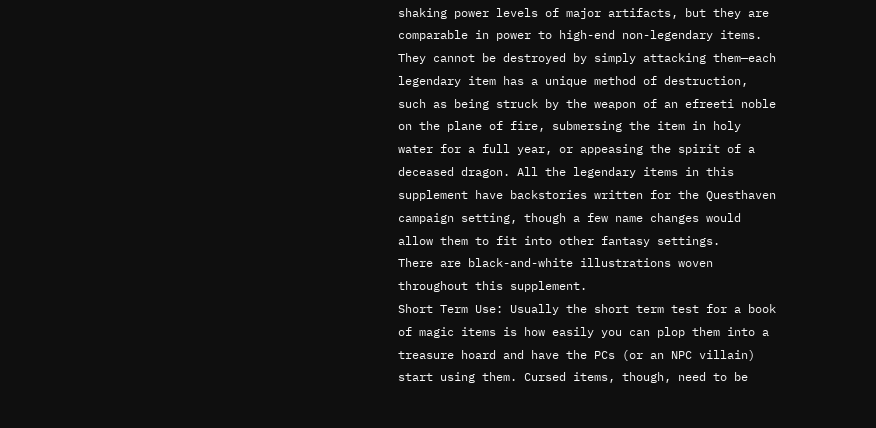shaking power levels of major artifacts, but they are comparable in power to high-end non-legendary items. They cannot be destroyed by simply attacking them—each legendary item has a unique method of destruction, such as being struck by the weapon of an efreeti noble on the plane of fire, submersing the item in holy water for a full year, or appeasing the spirit of a deceased dragon. All the legendary items in this supplement have backstories written for the Questhaven campaign setting, though a few name changes would allow them to fit into other fantasy settings.
There are black-and-white illustrations woven throughout this supplement.
Short Term Use: Usually the short term test for a book of magic items is how easily you can plop them into a treasure hoard and have the PCs (or an NPC villain) start using them. Cursed items, though, need to be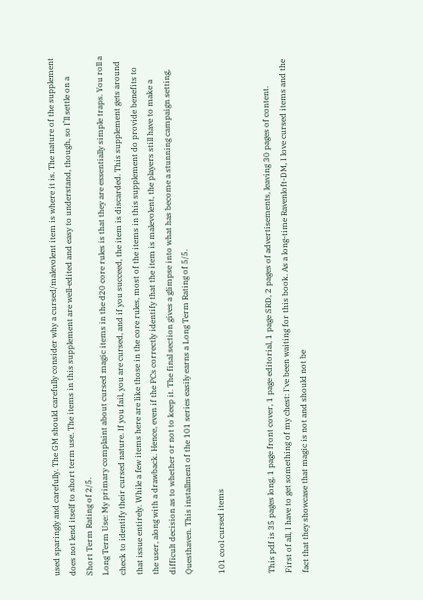used sparingly and carefully. The GM should carefully consider why a cursed/malevolent item is where it is. The nature of the supplement does not lend itself to short term use. The items in this supplement are well-edited and easy to understand, though, so I’ll settle on a Short Term Rating of 2/5.
Long Term Use: My primary complaint about cursed magic items in the d20 core rules is that they are essentially simple traps. You roll a check to identify their cursed nature. If you fail, you are cursed, and if you succeed, the item is discarded. This supplement gets around that issue entirely. While a few items here are like those in the core rules, most of the items in this supplement do provide benefits to the user, along with a drawback. Hence, even if the PCs correctly identify that the item is malevolent, the players still have to make a difficult decision as to whether or not to keep it. The final section gives a glimpse into what has become a stunning campaign setting, Questhaven. This installment of the 101 series easily earns a Long Term Rating of 5/5.

101 cool cursed items


This pdf is 35 pages long, 1 page front cover, 1 page editorial, 1 page SRD, 2 pages of advertisements, leaving 30 pages of content.
First of all, I have to get something of my chest: I've been waiting for this book. As a long-time Ravenloft-DM, I love cursed items and the fact that they showcase that magic is not and should not be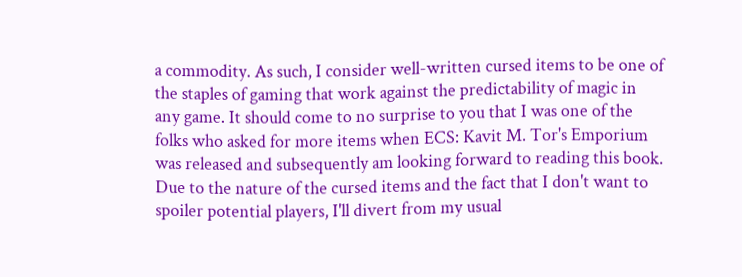a commodity. As such, I consider well-written cursed items to be one of the staples of gaming that work against the predictability of magic in any game. It should come to no surprise to you that I was one of the folks who asked for more items when ECS: Kavit M. Tor's Emporium was released and subsequently am looking forward to reading this book. Due to the nature of the cursed items and the fact that I don't want to spoiler potential players, I'll divert from my usual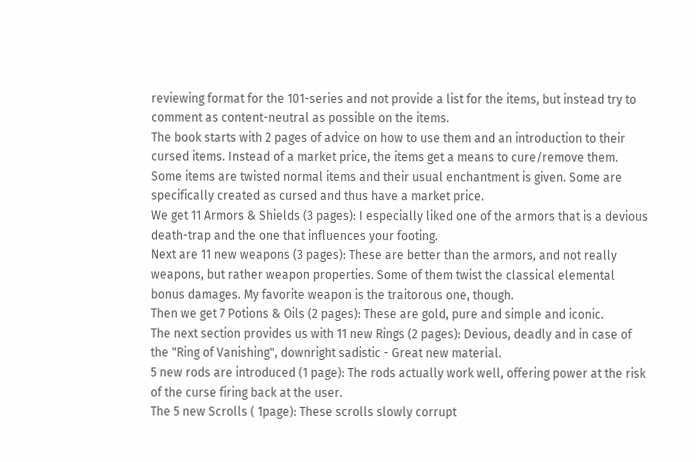reviewing format for the 101-series and not provide a list for the items, but instead try to comment as content-neutral as possible on the items.
The book starts with 2 pages of advice on how to use them and an introduction to their cursed items. Instead of a market price, the items get a means to cure/remove them. Some items are twisted normal items and their usual enchantment is given. Some are specifically created as cursed and thus have a market price.
We get 11 Armors & Shields (3 pages): I especially liked one of the armors that is a devious death-trap and the one that influences your footing.
Next are 11 new weapons (3 pages): These are better than the armors, and not really weapons, but rather weapon properties. Some of them twist the classical elemental bonus damages. My favorite weapon is the traitorous one, though.
Then we get 7 Potions & Oils (2 pages): These are gold, pure and simple and iconic.
The next section provides us with 11 new Rings (2 pages): Devious, deadly and in case of the "Ring of Vanishing", downright sadistic - Great new material.
5 new rods are introduced (1 page): The rods actually work well, offering power at the risk of the curse firing back at the user.
The 5 new Scrolls ( 1page): These scrolls slowly corrupt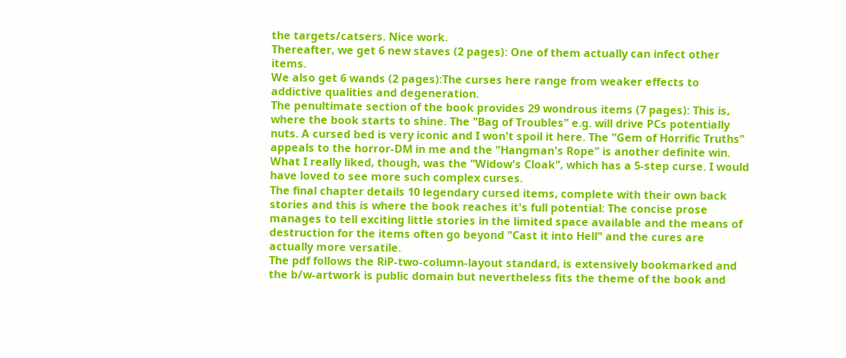the targets/catsers. Nice work.
Thereafter, we get 6 new staves (2 pages): One of them actually can infect other items.
We also get 6 wands (2 pages):The curses here range from weaker effects to addictive qualities and degeneration.
The penultimate section of the book provides 29 wondrous items (7 pages): This is, where the book starts to shine. The "Bag of Troubles" e.g. will drive PCs potentially nuts. A cursed bed is very iconic and I won't spoil it here. The "Gem of Horrific Truths" appeals to the horror-DM in me and the "Hangman's Rope" is another definite win. What I really liked, though, was the "Widow's Cloak", which has a 5-step curse. I would have loved to see more such complex curses.
The final chapter details 10 legendary cursed items, complete with their own back stories and this is where the book reaches it's full potential: The concise prose manages to tell exciting little stories in the limited space available and the means of destruction for the items often go beyond "Cast it into Hell" and the cures are actually more versatile.
The pdf follows the RiP-two-column-layout standard, is extensively bookmarked and the b/w-artwork is public domain but nevertheless fits the theme of the book and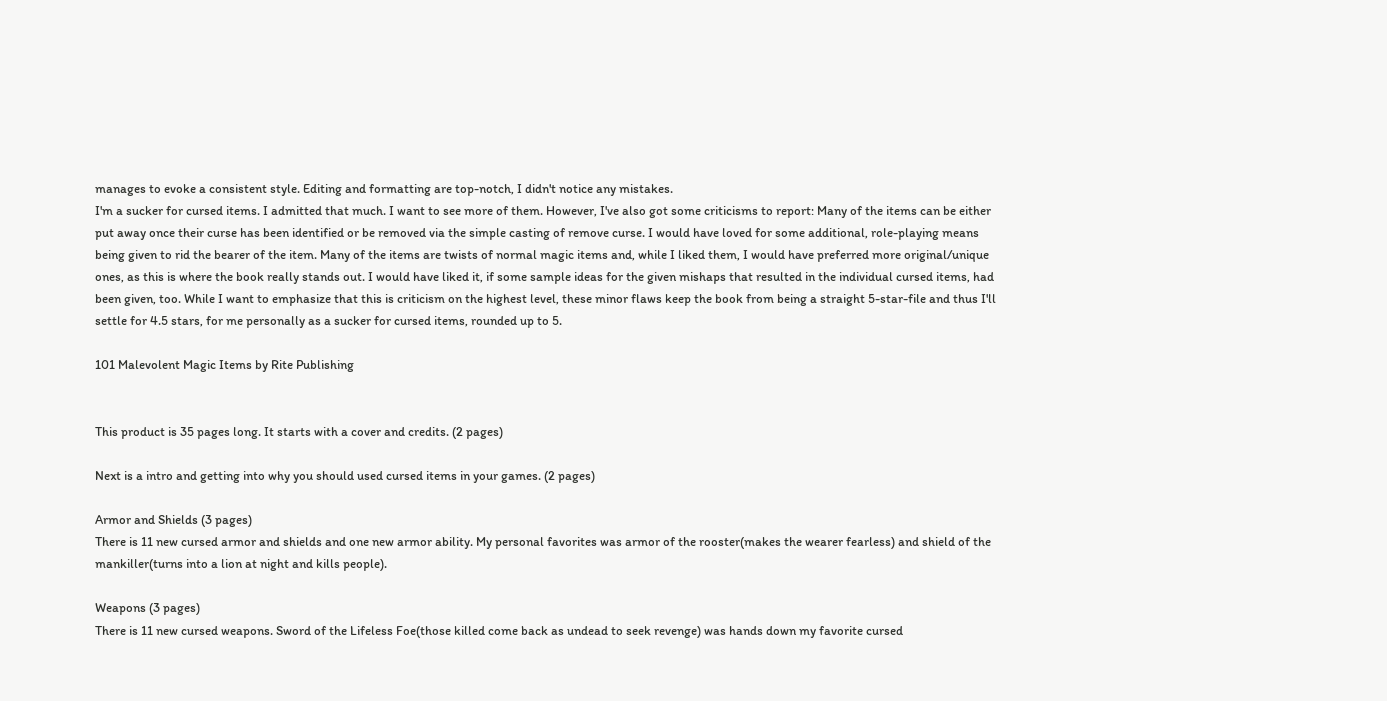manages to evoke a consistent style. Editing and formatting are top-notch, I didn't notice any mistakes.
I'm a sucker for cursed items. I admitted that much. I want to see more of them. However, I've also got some criticisms to report: Many of the items can be either put away once their curse has been identified or be removed via the simple casting of remove curse. I would have loved for some additional, role-playing means being given to rid the bearer of the item. Many of the items are twists of normal magic items and, while I liked them, I would have preferred more original/unique ones, as this is where the book really stands out. I would have liked it, if some sample ideas for the given mishaps that resulted in the individual cursed items, had been given, too. While I want to emphasize that this is criticism on the highest level, these minor flaws keep the book from being a straight 5-star-file and thus I'll settle for 4.5 stars, for me personally as a sucker for cursed items, rounded up to 5.

101 Malevolent Magic Items by Rite Publishing


This product is 35 pages long. It starts with a cover and credits. (2 pages)

Next is a intro and getting into why you should used cursed items in your games. (2 pages)

Armor and Shields (3 pages)
There is 11 new cursed armor and shields and one new armor ability. My personal favorites was armor of the rooster(makes the wearer fearless) and shield of the mankiller(turns into a lion at night and kills people).

Weapons (3 pages)
There is 11 new cursed weapons. Sword of the Lifeless Foe(those killed come back as undead to seek revenge) was hands down my favorite cursed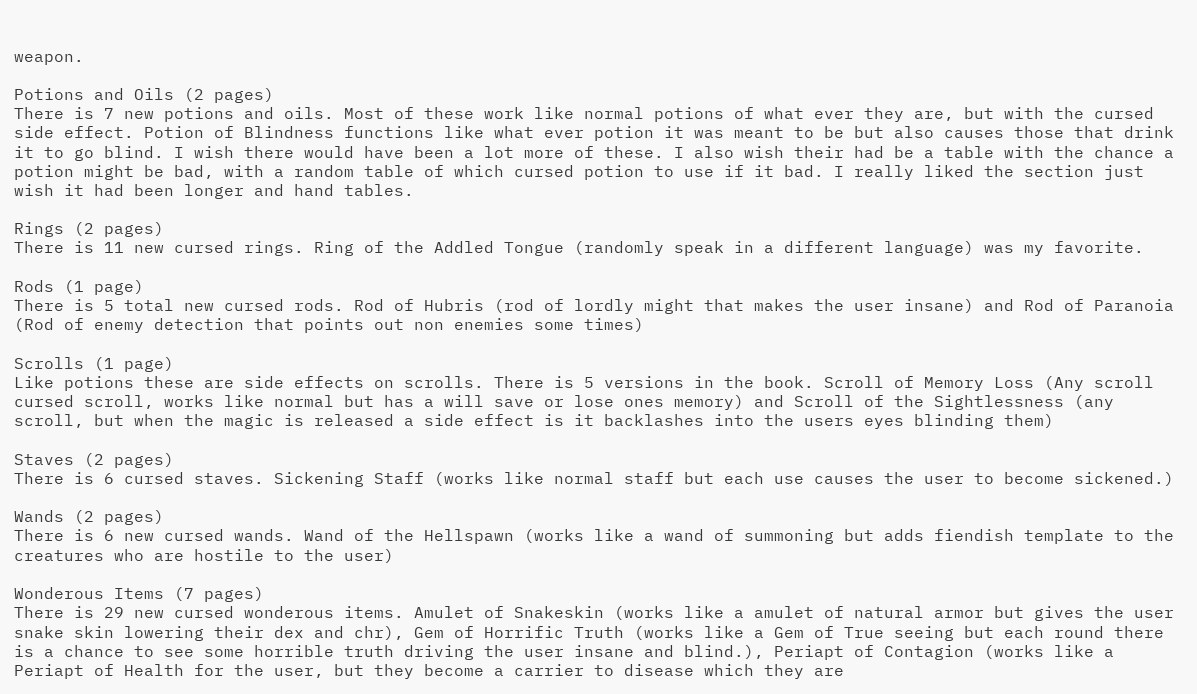weapon.

Potions and Oils (2 pages)
There is 7 new potions and oils. Most of these work like normal potions of what ever they are, but with the cursed side effect. Potion of Blindness functions like what ever potion it was meant to be but also causes those that drink it to go blind. I wish there would have been a lot more of these. I also wish their had be a table with the chance a potion might be bad, with a random table of which cursed potion to use if it bad. I really liked the section just wish it had been longer and hand tables.

Rings (2 pages)
There is 11 new cursed rings. Ring of the Addled Tongue (randomly speak in a different language) was my favorite.

Rods (1 page)
There is 5 total new cursed rods. Rod of Hubris (rod of lordly might that makes the user insane) and Rod of Paranoia (Rod of enemy detection that points out non enemies some times)

Scrolls (1 page)
Like potions these are side effects on scrolls. There is 5 versions in the book. Scroll of Memory Loss (Any scroll cursed scroll, works like normal but has a will save or lose ones memory) and Scroll of the Sightlessness (any scroll, but when the magic is released a side effect is it backlashes into the users eyes blinding them)

Staves (2 pages)
There is 6 cursed staves. Sickening Staff (works like normal staff but each use causes the user to become sickened.)

Wands (2 pages)
There is 6 new cursed wands. Wand of the Hellspawn (works like a wand of summoning but adds fiendish template to the creatures who are hostile to the user)

Wonderous Items (7 pages)
There is 29 new cursed wonderous items. Amulet of Snakeskin (works like a amulet of natural armor but gives the user snake skin lowering their dex and chr), Gem of Horrific Truth (works like a Gem of True seeing but each round there is a chance to see some horrible truth driving the user insane and blind.), Periapt of Contagion (works like a Periapt of Health for the user, but they become a carrier to disease which they are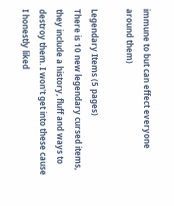immune to but can effect everyone around them)

Legendary Items (5 pages)
There is 10 new legendary cursed items, they include a history, fluff and ways to destroy them. I won't get into these cause I honestly liked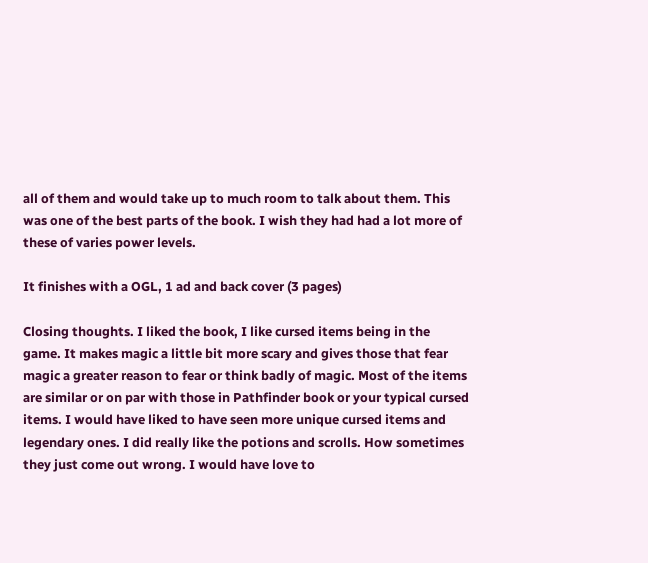all of them and would take up to much room to talk about them. This was one of the best parts of the book. I wish they had had a lot more of these of varies power levels.

It finishes with a OGL, 1 ad and back cover (3 pages)

Closing thoughts. I liked the book, I like cursed items being in the game. It makes magic a little bit more scary and gives those that fear magic a greater reason to fear or think badly of magic. Most of the items are similar or on par with those in Pathfinder book or your typical cursed items. I would have liked to have seen more unique cursed items and legendary ones. I did really like the potions and scrolls. How sometimes they just come out wrong. I would have love to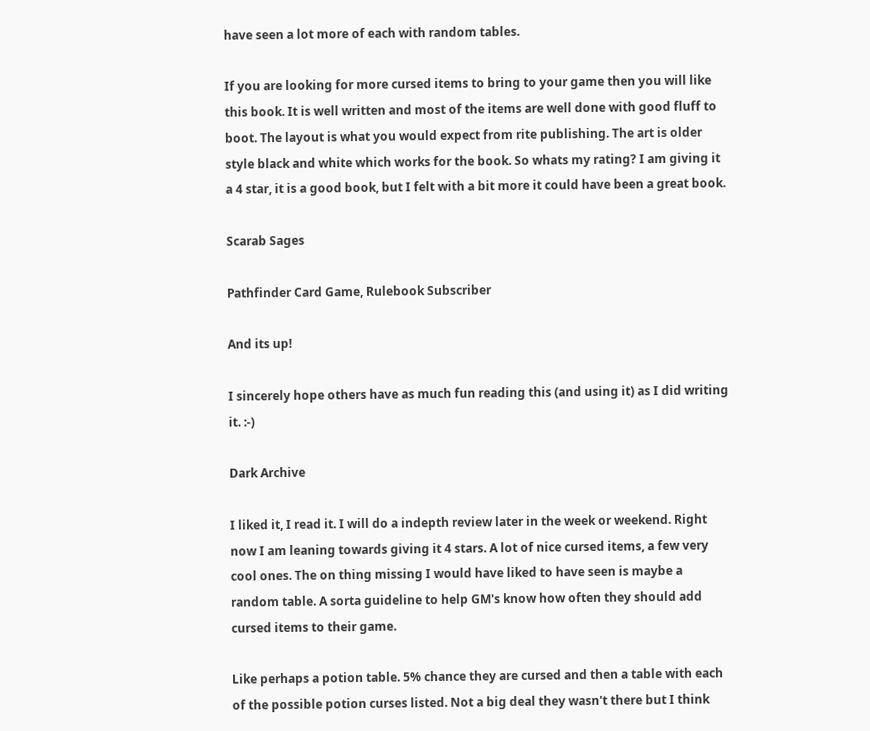have seen a lot more of each with random tables.

If you are looking for more cursed items to bring to your game then you will like this book. It is well written and most of the items are well done with good fluff to boot. The layout is what you would expect from rite publishing. The art is older style black and white which works for the book. So whats my rating? I am giving it a 4 star, it is a good book, but I felt with a bit more it could have been a great book.

Scarab Sages

Pathfinder Card Game, Rulebook Subscriber

And its up!

I sincerely hope others have as much fun reading this (and using it) as I did writing it. :-)

Dark Archive

I liked it, I read it. I will do a indepth review later in the week or weekend. Right now I am leaning towards giving it 4 stars. A lot of nice cursed items, a few very cool ones. The on thing missing I would have liked to have seen is maybe a random table. A sorta guideline to help GM's know how often they should add cursed items to their game.

Like perhaps a potion table. 5% chance they are cursed and then a table with each of the possible potion curses listed. Not a big deal they wasn't there but I think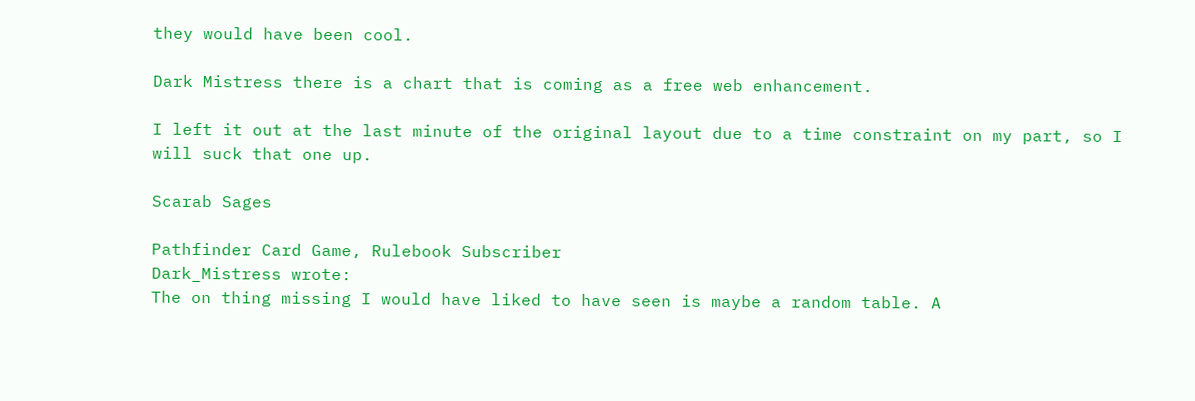they would have been cool.

Dark Mistress there is a chart that is coming as a free web enhancement.

I left it out at the last minute of the original layout due to a time constraint on my part, so I will suck that one up.

Scarab Sages

Pathfinder Card Game, Rulebook Subscriber
Dark_Mistress wrote:
The on thing missing I would have liked to have seen is maybe a random table. A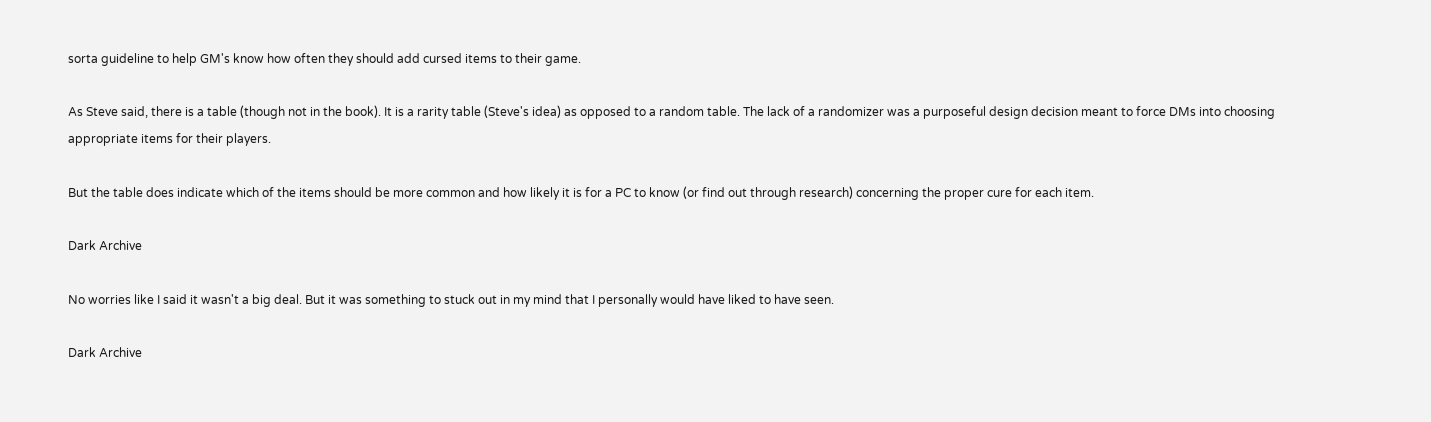sorta guideline to help GM's know how often they should add cursed items to their game.

As Steve said, there is a table (though not in the book). It is a rarity table (Steve's idea) as opposed to a random table. The lack of a randomizer was a purposeful design decision meant to force DMs into choosing appropriate items for their players.

But the table does indicate which of the items should be more common and how likely it is for a PC to know (or find out through research) concerning the proper cure for each item.

Dark Archive

No worries like I said it wasn't a big deal. But it was something to stuck out in my mind that I personally would have liked to have seen.

Dark Archive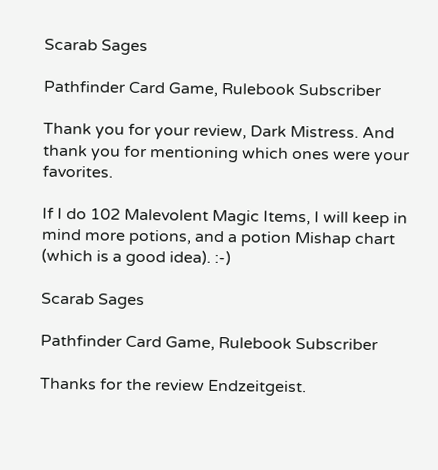Scarab Sages

Pathfinder Card Game, Rulebook Subscriber

Thank you for your review, Dark Mistress. And thank you for mentioning which ones were your favorites.

If I do 102 Malevolent Magic Items, I will keep in mind more potions, and a potion Mishap chart (which is a good idea). :-)

Scarab Sages

Pathfinder Card Game, Rulebook Subscriber

Thanks for the review Endzeitgeist.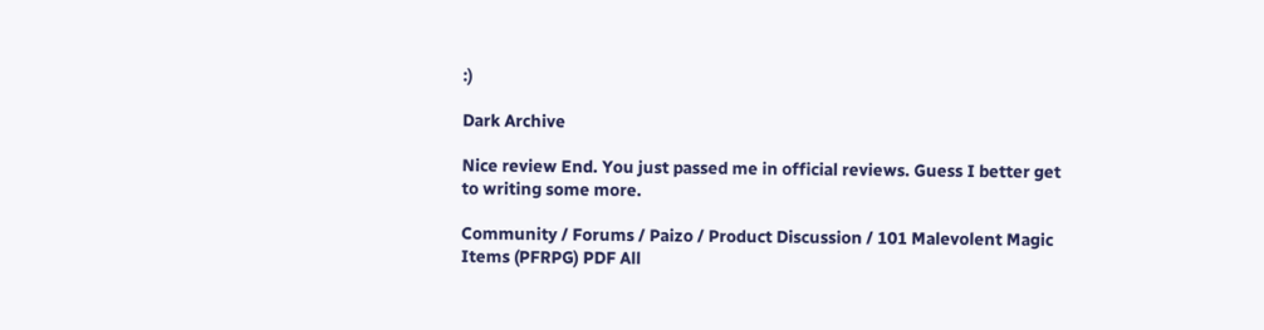:)

Dark Archive

Nice review End. You just passed me in official reviews. Guess I better get to writing some more.

Community / Forums / Paizo / Product Discussion / 101 Malevolent Magic Items (PFRPG) PDF All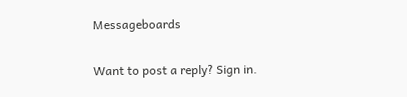Messageboards

Want to post a reply? Sign in.